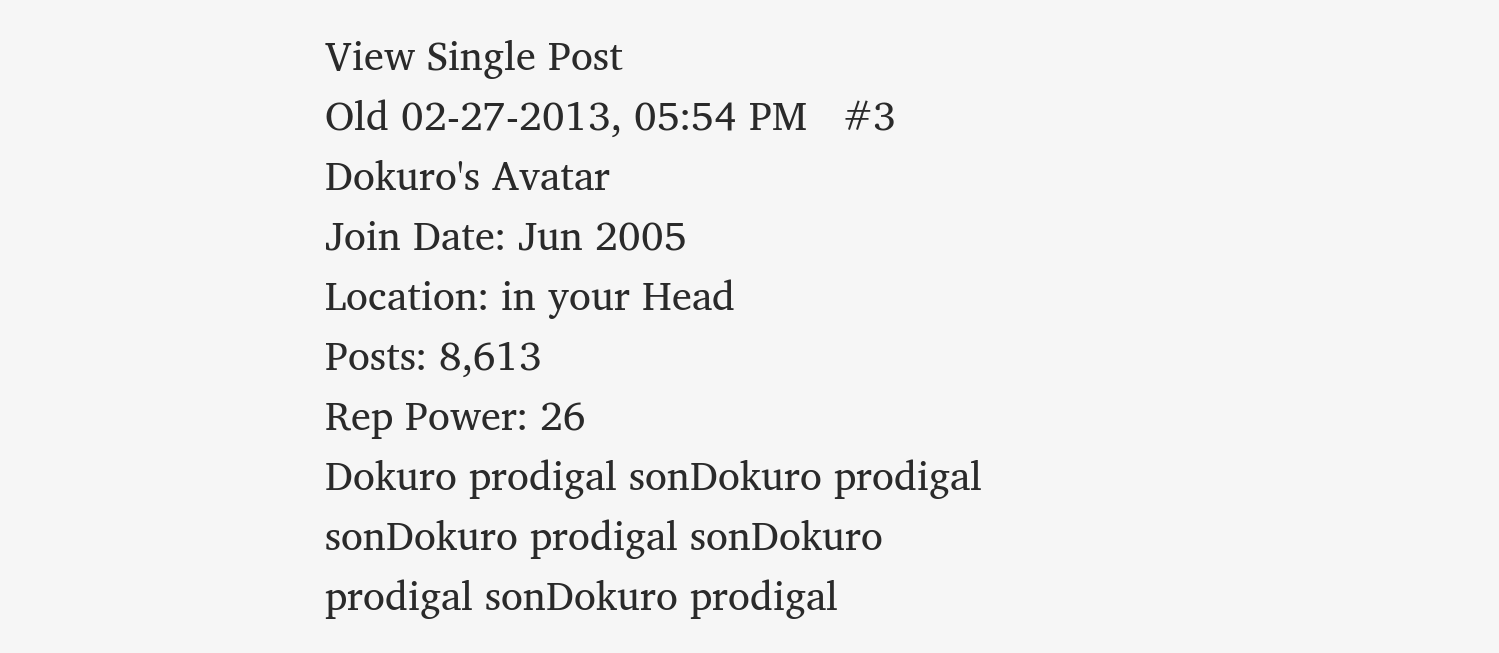View Single Post
Old 02-27-2013, 05:54 PM   #3
Dokuro's Avatar
Join Date: Jun 2005
Location: in your Head
Posts: 8,613
Rep Power: 26
Dokuro prodigal sonDokuro prodigal sonDokuro prodigal sonDokuro prodigal sonDokuro prodigal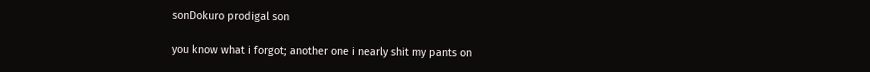sonDokuro prodigal son

you know what i forgot; another one i nearly shit my pants on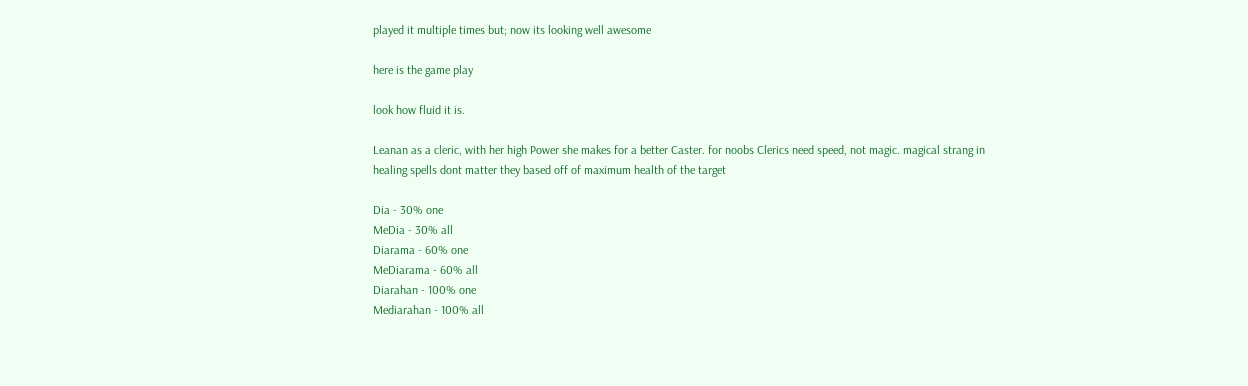played it multiple times but; now its looking well awesome

here is the game play

look how fluid it is.

Leanan as a cleric, with her high Power she makes for a better Caster. for noobs Clerics need speed, not magic. magical strang in healing spells dont matter they based off of maximum health of the target

Dia - 30% one
MeDia - 30% all
Diarama - 60% one
MeDiarama - 60% all
Diarahan - 100% one
Mediarahan - 100% all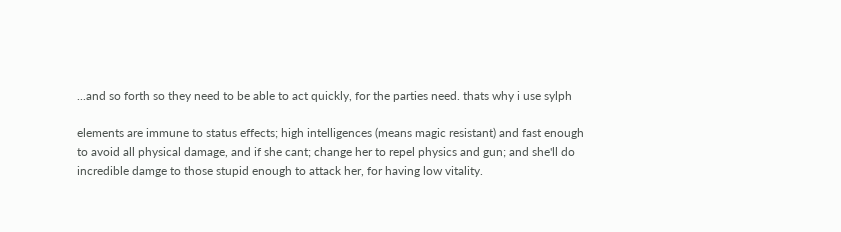...and so forth so they need to be able to act quickly, for the parties need. thats why i use sylph

elements are immune to status effects; high intelligences (means magic resistant) and fast enough to avoid all physical damage, and if she cant; change her to repel physics and gun; and she'll do incredible damge to those stupid enough to attack her, for having low vitality.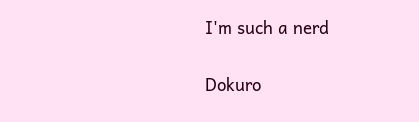I'm such a nerd

Dokuro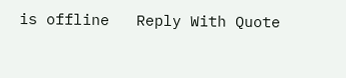is offline   Reply With Quote